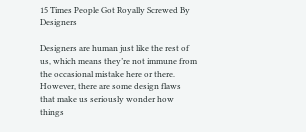15 Times People Got Royally Screwed By Designers

Designers are human just like the rest of us, which means they’re not immune from the occasional mistake here or there. However, there are some design flaws that make us seriously wonder how things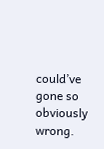could’ve gone so obviously wrong.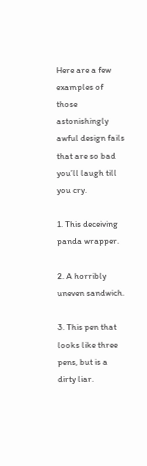Here are a few examples of those astonishingly awful design fails that are so bad you’ll laugh till you cry.

1. This deceiving panda wrapper.

2. A horribly uneven sandwich.

3. This pen that looks like three pens, but is a dirty liar.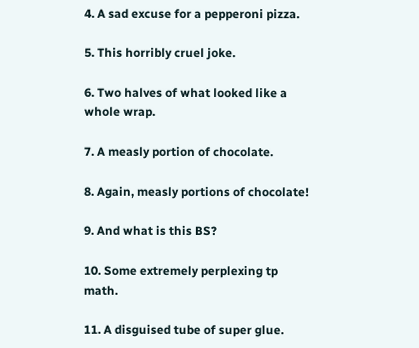4. A sad excuse for a pepperoni pizza.

5. This horribly cruel joke.

6. Two halves of what looked like a whole wrap.

7. A measly portion of chocolate.

8. Again, measly portions of chocolate!

9. And what is this BS?

10. Some extremely perplexing tp math.

11. A disguised tube of super glue.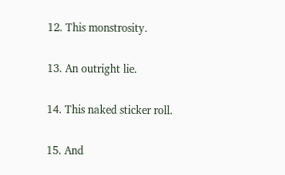12. This monstrosity.

13. An outright lie.

14. This naked sticker roll.

15. And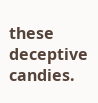these deceptive candies.